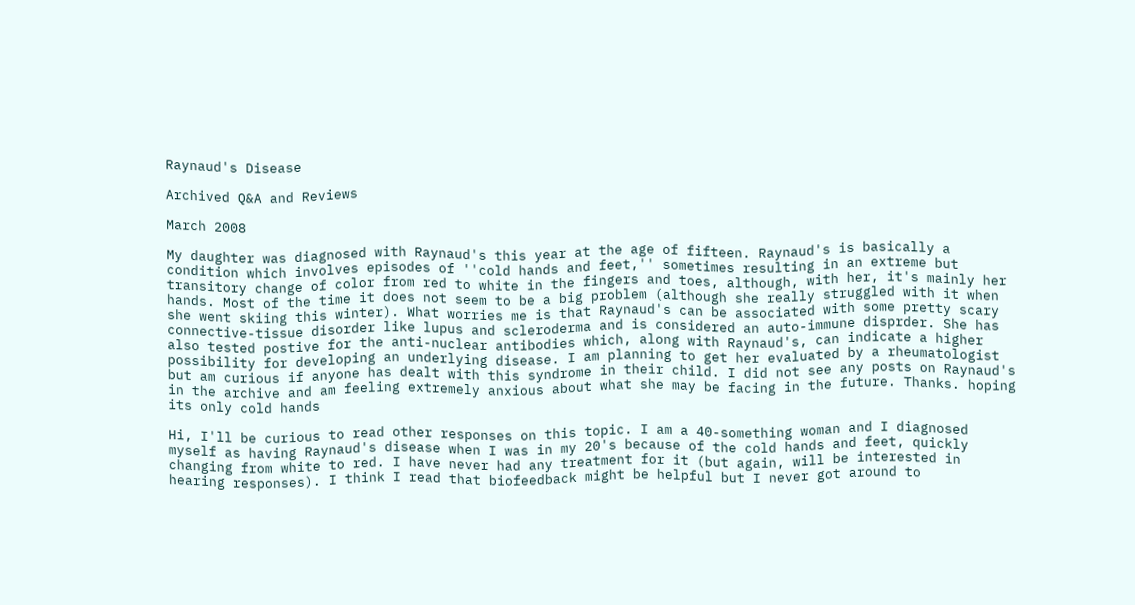Raynaud's Disease

Archived Q&A and Reviews

March 2008

My daughter was diagnosed with Raynaud's this year at the age of fifteen. Raynaud's is basically a condition which involves episodes of ''cold hands and feet,'' sometimes resulting in an extreme but transitory change of color from red to white in the fingers and toes, although, with her, it's mainly her hands. Most of the time it does not seem to be a big problem (although she really struggled with it when she went skiing this winter). What worries me is that Raynaud's can be associated with some pretty scary connective-tissue disorder like lupus and scleroderma and is considered an auto-immune disprder. She has also tested postive for the anti-nuclear antibodies which, along with Raynaud's, can indicate a higher possibility for developing an underlying disease. I am planning to get her evaluated by a rheumatologist but am curious if anyone has dealt with this syndrome in their child. I did not see any posts on Raynaud's in the archive and am feeling extremely anxious about what she may be facing in the future. Thanks. hoping its only cold hands

Hi, I'll be curious to read other responses on this topic. I am a 40-something woman and I diagnosed myself as having Raynaud's disease when I was in my 20's because of the cold hands and feet, quickly changing from white to red. I have never had any treatment for it (but again, will be interested in hearing responses). I think I read that biofeedback might be helpful but I never got around to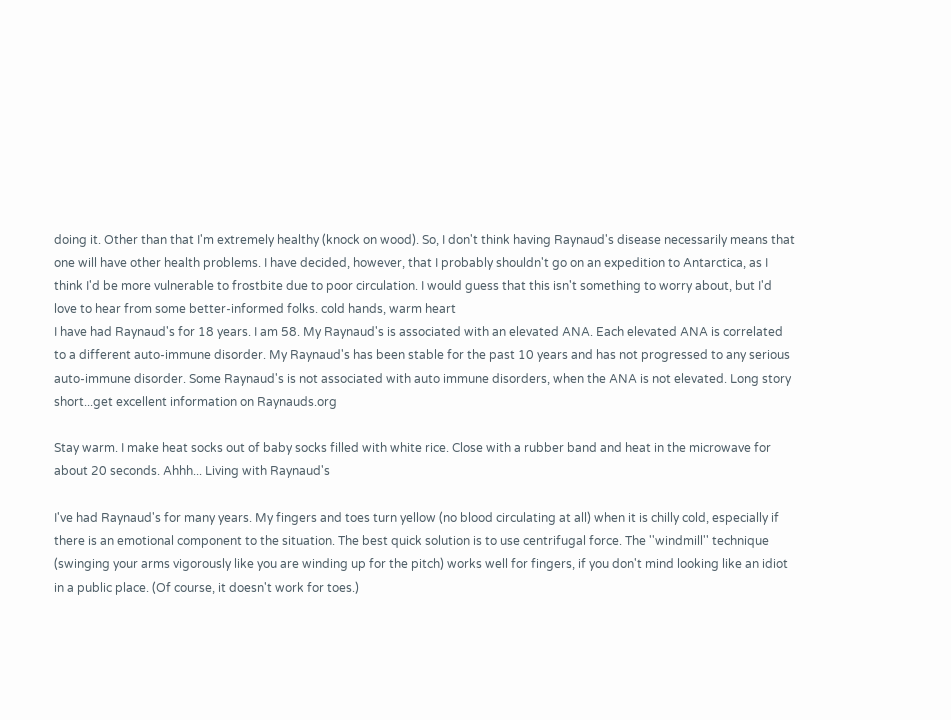doing it. Other than that I'm extremely healthy (knock on wood). So, I don't think having Raynaud's disease necessarily means that one will have other health problems. I have decided, however, that I probably shouldn't go on an expedition to Antarctica, as I think I'd be more vulnerable to frostbite due to poor circulation. I would guess that this isn't something to worry about, but I'd love to hear from some better-informed folks. cold hands, warm heart
I have had Raynaud's for 18 years. I am 58. My Raynaud's is associated with an elevated ANA. Each elevated ANA is correlated to a different auto-immune disorder. My Raynaud's has been stable for the past 10 years and has not progressed to any serious auto-immune disorder. Some Raynaud's is not associated with auto immune disorders, when the ANA is not elevated. Long story short...get excellent information on Raynauds.org

Stay warm. I make heat socks out of baby socks filled with white rice. Close with a rubber band and heat in the microwave for about 20 seconds. Ahhh... Living with Raynaud's

I've had Raynaud's for many years. My fingers and toes turn yellow (no blood circulating at all) when it is chilly cold, especially if there is an emotional component to the situation. The best quick solution is to use centrifugal force. The ''windmill'' technique (swinging your arms vigorously like you are winding up for the pitch) works well for fingers, if you don't mind looking like an idiot in a public place. (Of course, it doesn't work for toes.)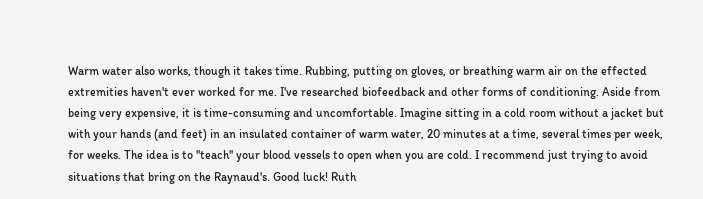Warm water also works, though it takes time. Rubbing, putting on gloves, or breathing warm air on the effected extremities haven't ever worked for me. I've researched biofeedback and other forms of conditioning. Aside from being very expensive, it is time-consuming and uncomfortable. Imagine sitting in a cold room without a jacket but with your hands (and feet) in an insulated container of warm water, 20 minutes at a time, several times per week, for weeks. The idea is to ''teach'' your blood vessels to open when you are cold. I recommend just trying to avoid situations that bring on the Raynaud's. Good luck! Ruth